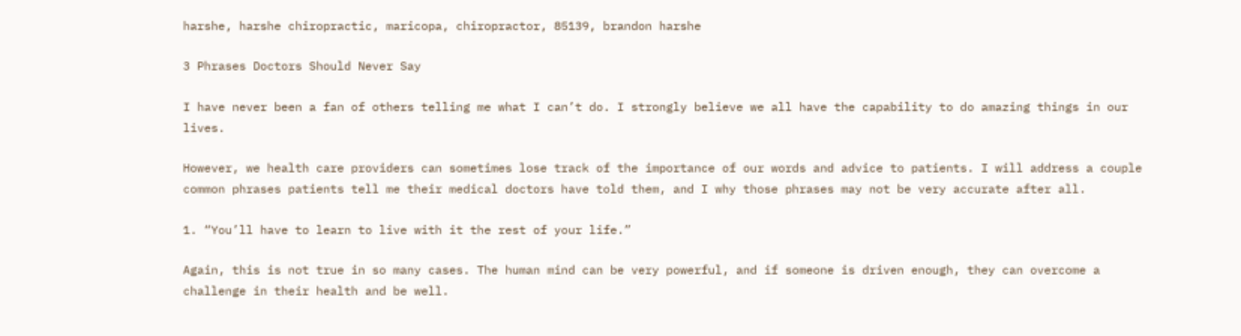harshe, harshe chiropractic, maricopa, chiropractor, 85139, brandon harshe

3 Phrases Doctors Should Never Say

I have never been a fan of others telling me what I can’t do. I strongly believe we all have the capability to do amazing things in our lives.

However, we health care providers can sometimes lose track of the importance of our words and advice to patients. I will address a couple common phrases patients tell me their medical doctors have told them, and I why those phrases may not be very accurate after all.

1. “You’ll have to learn to live with it the rest of your life.”

Again, this is not true in so many cases. The human mind can be very powerful, and if someone is driven enough, they can overcome a challenge in their health and be well.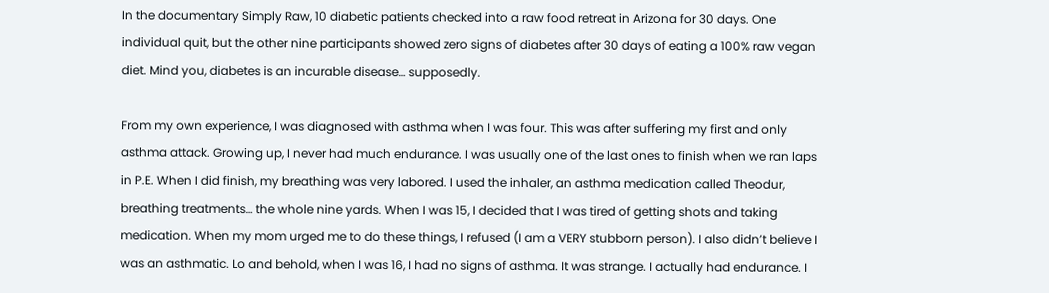In the documentary Simply Raw, 10 diabetic patients checked into a raw food retreat in Arizona for 30 days. One individual quit, but the other nine participants showed zero signs of diabetes after 30 days of eating a 100% raw vegan diet. Mind you, diabetes is an incurable disease… supposedly.

From my own experience, I was diagnosed with asthma when I was four. This was after suffering my first and only asthma attack. Growing up, I never had much endurance. I was usually one of the last ones to finish when we ran laps in P.E. When I did finish, my breathing was very labored. I used the inhaler, an asthma medication called Theodur, breathing treatments… the whole nine yards. When I was 15, I decided that I was tired of getting shots and taking medication. When my mom urged me to do these things, I refused (I am a VERY stubborn person). I also didn’t believe I was an asthmatic. Lo and behold, when I was 16, I had no signs of asthma. It was strange. I actually had endurance. I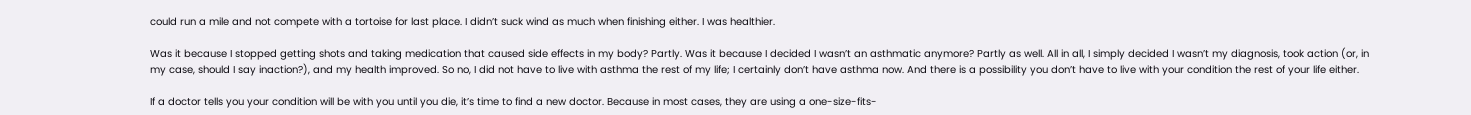could run a mile and not compete with a tortoise for last place. I didn’t suck wind as much when finishing either. I was healthier.

Was it because I stopped getting shots and taking medication that caused side effects in my body? Partly. Was it because I decided I wasn’t an asthmatic anymore? Partly as well. All in all, I simply decided I wasn’t my diagnosis, took action (or, in my case, should I say inaction?), and my health improved. So no, I did not have to live with asthma the rest of my life; I certainly don’t have asthma now. And there is a possibility you don’t have to live with your condition the rest of your life either.

If a doctor tells you your condition will be with you until you die, it’s time to find a new doctor. Because in most cases, they are using a one-size-fits-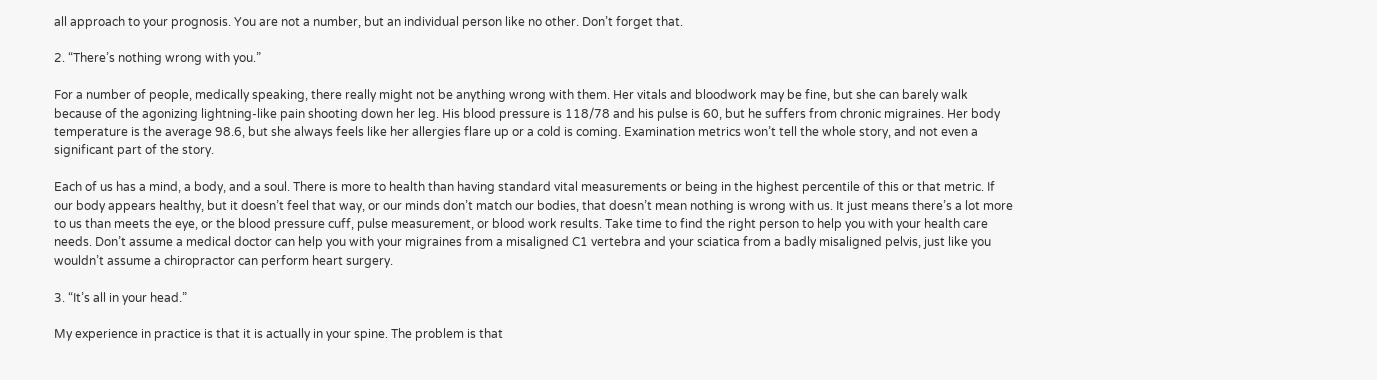all approach to your prognosis. You are not a number, but an individual person like no other. Don’t forget that.

2. “There’s nothing wrong with you.”

For a number of people, medically speaking, there really might not be anything wrong with them. Her vitals and bloodwork may be fine, but she can barely walk because of the agonizing lightning-like pain shooting down her leg. His blood pressure is 118/78 and his pulse is 60, but he suffers from chronic migraines. Her body temperature is the average 98.6, but she always feels like her allergies flare up or a cold is coming. Examination metrics won’t tell the whole story, and not even a significant part of the story.

Each of us has a mind, a body, and a soul. There is more to health than having standard vital measurements or being in the highest percentile of this or that metric. If our body appears healthy, but it doesn’t feel that way, or our minds don’t match our bodies, that doesn’t mean nothing is wrong with us. It just means there’s a lot more to us than meets the eye, or the blood pressure cuff, pulse measurement, or blood work results. Take time to find the right person to help you with your health care needs. Don’t assume a medical doctor can help you with your migraines from a misaligned C1 vertebra and your sciatica from a badly misaligned pelvis, just like you wouldn’t assume a chiropractor can perform heart surgery.

3. “It’s all in your head.”

My experience in practice is that it is actually in your spine. The problem is that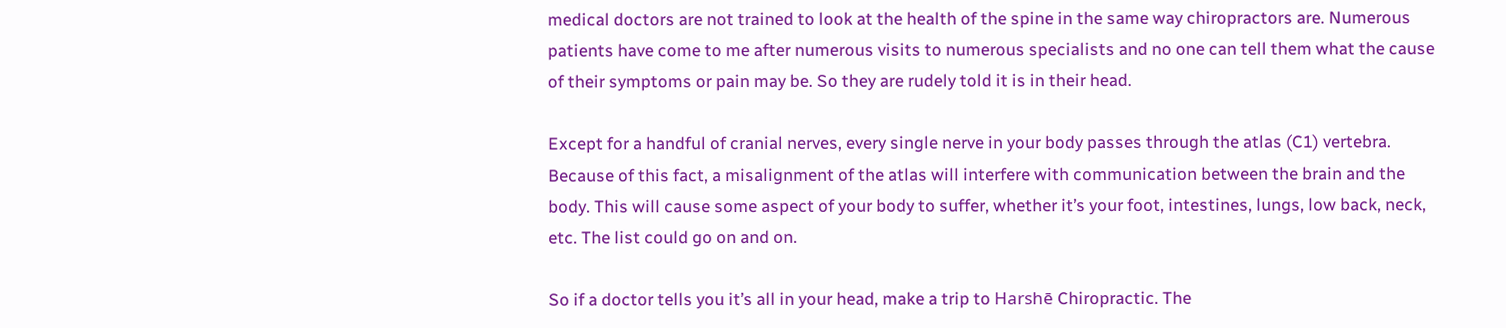medical doctors are not trained to look at the health of the spine in the same way chiropractors are. Numerous patients have come to me after numerous visits to numerous specialists and no one can tell them what the cause of their symptoms or pain may be. So they are rudely told it is in their head.

Except for a handful of cranial nerves, every single nerve in your body passes through the atlas (C1) vertebra. Because of this fact, a misalignment of the atlas will interfere with communication between the brain and the body. This will cause some aspect of your body to suffer, whether it’s your foot, intestines, lungs, low back, neck, etc. The list could go on and on.

So if a doctor tells you it’s all in your head, make a trip to Harshē Chiropractic. The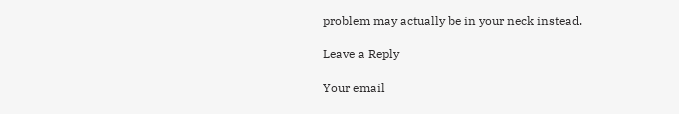problem may actually be in your neck instead.

Leave a Reply

Your email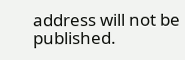address will not be published.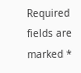Required fields are marked *